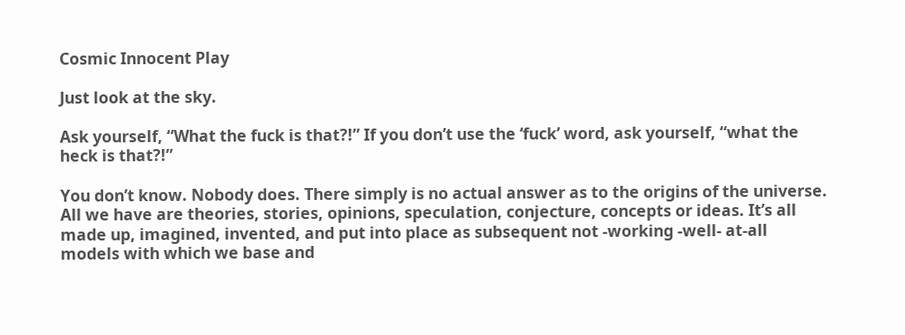Cosmic Innocent Play

Just look at the sky.

Ask yourself, “What the fuck is that?!” If you don’t use the ‘fuck’ word, ask yourself, “what the heck is that?!”

You don’t know. Nobody does. There simply is no actual answer as to the origins of the universe. All we have are theories, stories, opinions, speculation, conjecture, concepts or ideas. It’s all made up, imagined, invented, and put into place as subsequent not -working -well- at-all models with which we base and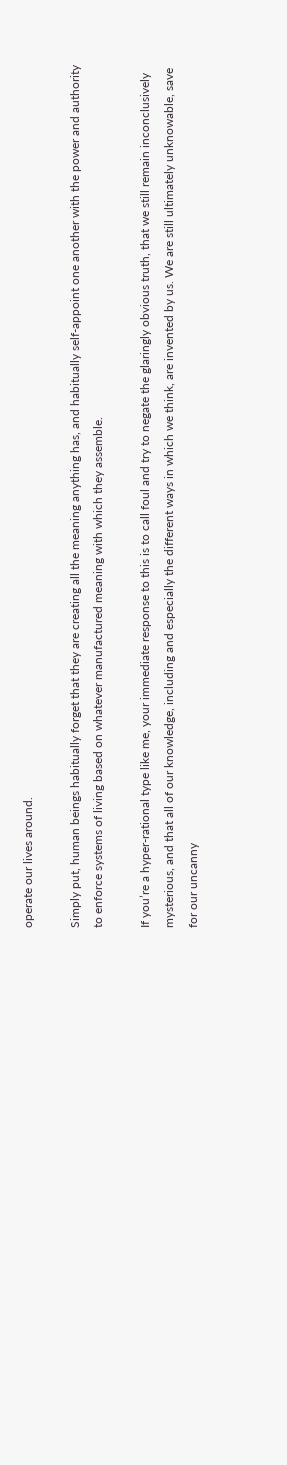operate our lives around.

Simply put, human beings habitually forget that they are creating all the meaning anything has, and habitually self-appoint one another with the power and authority to enforce systems of living based on whatever manufactured meaning with which they assemble.

If you’re a hyper-rational type like me, your immediate response to this is to call foul and try to negate the glaringly obvious truth, that we still remain inconclusively mysterious, and that all of our knowledge, including and especially the different ways in which we think, are invented by us. We are still ultimately unknowable, save for our uncanny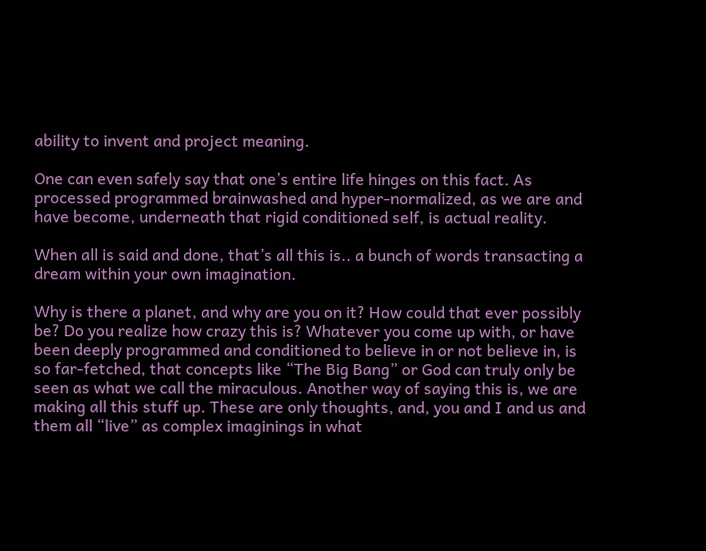ability to invent and project meaning.

One can even safely say that one’s entire life hinges on this fact. As processed programmed brainwashed and hyper-normalized, as we are and have become, underneath that rigid conditioned self, is actual reality.

When all is said and done, that’s all this is.. a bunch of words transacting a dream within your own imagination.

Why is there a planet, and why are you on it? How could that ever possibly be? Do you realize how crazy this is? Whatever you come up with, or have been deeply programmed and conditioned to believe in or not believe in, is so far-fetched, that concepts like “The Big Bang” or God can truly only be seen as what we call the miraculous. Another way of saying this is, we are making all this stuff up. These are only thoughts, and, you and I and us and them all “live” as complex imaginings in what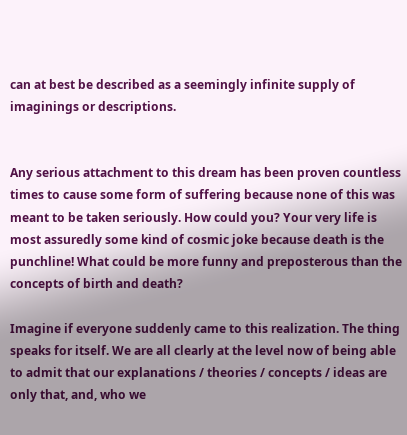can at best be described as a seemingly infinite supply of imaginings or descriptions.


Any serious attachment to this dream has been proven countless times to cause some form of suffering because none of this was meant to be taken seriously. How could you? Your very life is most assuredly some kind of cosmic joke because death is the punchline! What could be more funny and preposterous than the concepts of birth and death?

Imagine if everyone suddenly came to this realization. The thing speaks for itself. We are all clearly at the level now of being able to admit that our explanations / theories / concepts / ideas are only that, and, who we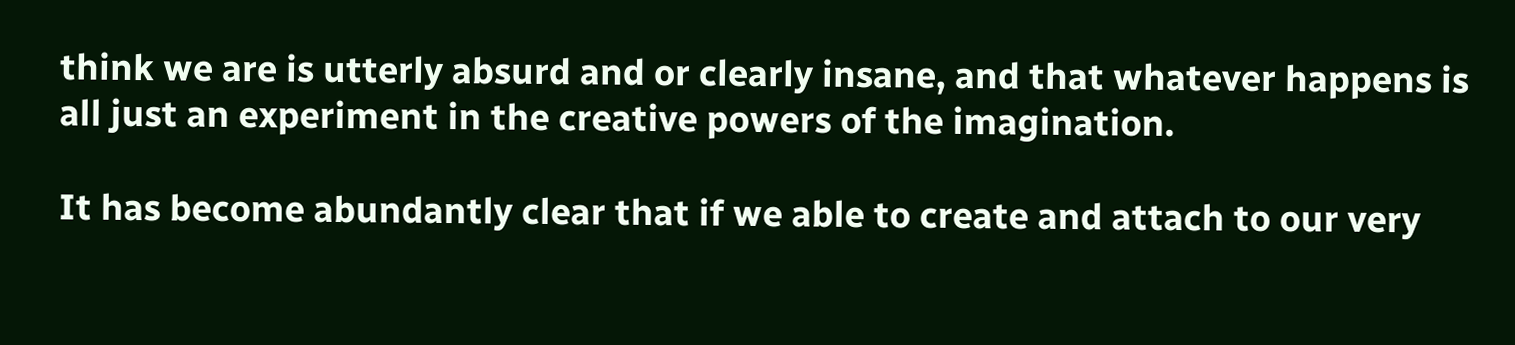think we are is utterly absurd and or clearly insane, and that whatever happens is all just an experiment in the creative powers of the imagination.

It has become abundantly clear that if we able to create and attach to our very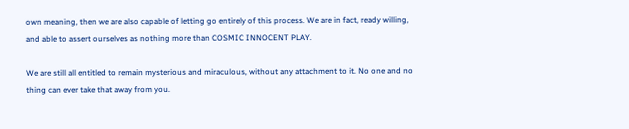own meaning, then we are also capable of letting go entirely of this process. We are in fact, ready willing, and able to assert ourselves as nothing more than COSMIC INNOCENT PLAY.

We are still all entitled to remain mysterious and miraculous, without any attachment to it. No one and no thing can ever take that away from you.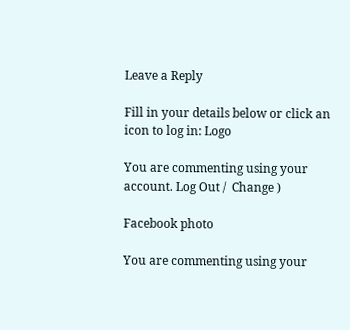Leave a Reply

Fill in your details below or click an icon to log in: Logo

You are commenting using your account. Log Out /  Change )

Facebook photo

You are commenting using your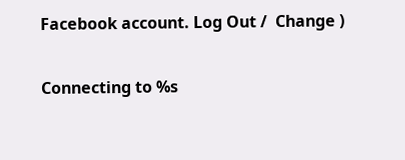Facebook account. Log Out /  Change )

Connecting to %s